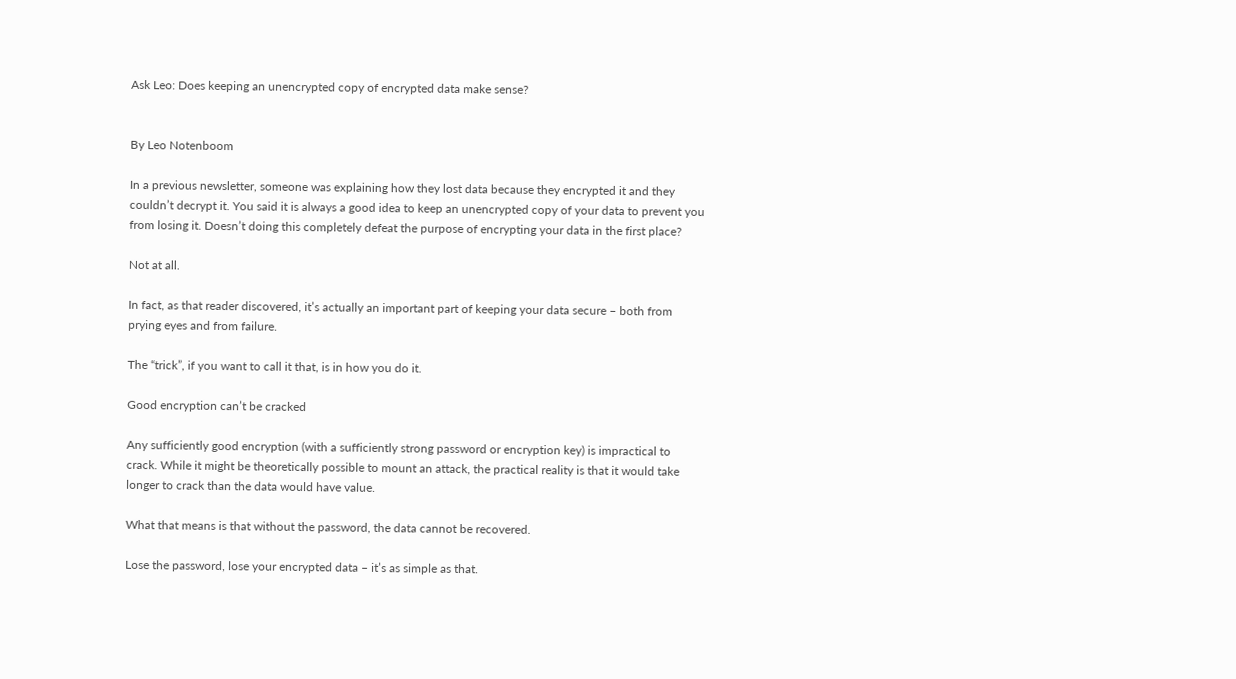Ask Leo: Does keeping an unencrypted copy of encrypted data make sense?


By Leo Notenboom

In a previous newsletter, someone was explaining how they lost data because they encrypted it and they couldn’t decrypt it. You said it is always a good idea to keep an unencrypted copy of your data to prevent you from losing it. Doesn’t doing this completely defeat the purpose of encrypting your data in the first place?

Not at all.

In fact, as that reader discovered, it’s actually an important part of keeping your data secure – both from prying eyes and from failure.

The “trick”, if you want to call it that, is in how you do it.

Good encryption can’t be cracked

Any sufficiently good encryption (with a sufficiently strong password or encryption key) is impractical to crack. While it might be theoretically possible to mount an attack, the practical reality is that it would take longer to crack than the data would have value.

What that means is that without the password, the data cannot be recovered.

Lose the password, lose your encrypted data – it’s as simple as that.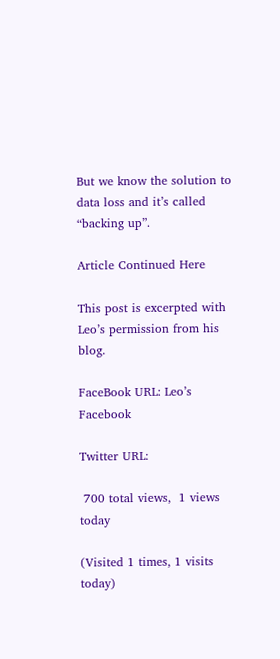But we know the solution to data loss and it’s called “backing up”.

Article Continued Here

This post is excerpted with Leo’s permission from his blog.

FaceBook URL: Leo’s Facebook

Twitter URL:

 700 total views,  1 views today

(Visited 1 times, 1 visits today)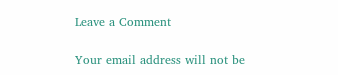Leave a Comment

Your email address will not be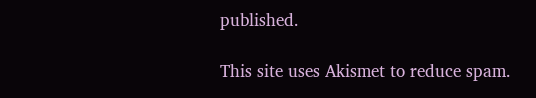published.

This site uses Akismet to reduce spam.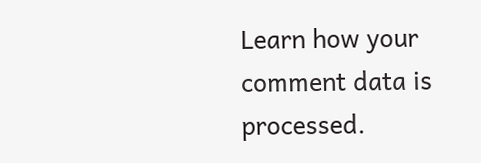Learn how your comment data is processed.